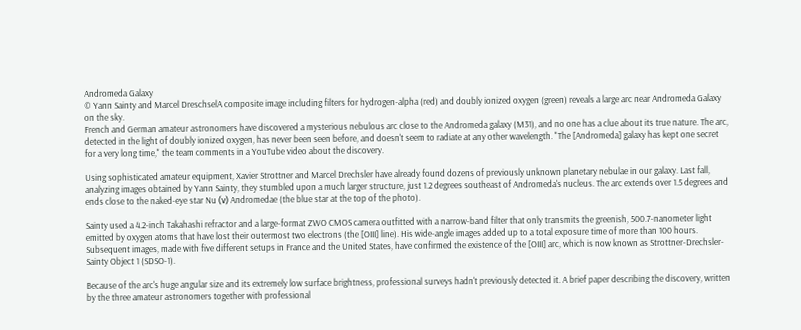Andromeda Galaxy
© Yann Sainty and Marcel DreschselA composite image including filters for hydrogen-alpha (red) and doubly ionized oxygen (green) reveals a large arc near Andromeda Galaxy on the sky.
French and German amateur astronomers have discovered a mysterious nebulous arc close to the Andromeda galaxy (M31), and no one has a clue about its true nature. The arc, detected in the light of doubly ionized oxygen, has never been seen before, and doesn't seem to radiate at any other wavelength. "The [Andromeda] galaxy has kept one secret for a very long time," the team comments in a YouTube video about the discovery.

Using sophisticated amateur equipment, Xavier Strottner and Marcel Drechsler have already found dozens of previously unknown planetary nebulae in our galaxy. Last fall, analyzing images obtained by Yann Sainty, they stumbled upon a much larger structure, just 1.2 degrees southeast of Andromeda's nucleus. The arc extends over 1.5 degrees and ends close to the naked-eye star Nu (ν) Andromedae (the blue star at the top of the photo).

Sainty used a 4.2-inch Takahashi refractor and a large-format ZWO CMOS camera outfitted with a narrow-band filter that only transmits the greenish, 500.7-nanometer light emitted by oxygen atoms that have lost their outermost two electrons (the [OIII] line). His wide-angle images added up to a total exposure time of more than 100 hours. Subsequent images, made with five different setups in France and the United States, have confirmed the existence of the [OIII] arc, which is now known as Strottner-Drechsler-Sainty Object 1 (SDSO-1).

Because of the arc's huge angular size and its extremely low surface brightness, professional surveys hadn't previously detected it. A brief paper describing the discovery, written by the three amateur astronomers together with professional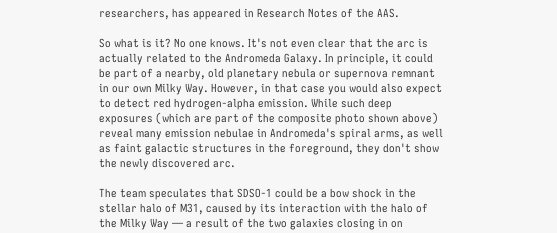researchers, has appeared in Research Notes of the AAS.

So what is it? No one knows. It's not even clear that the arc is actually related to the Andromeda Galaxy. In principle, it could be part of a nearby, old planetary nebula or supernova remnant in our own Milky Way. However, in that case you would also expect to detect red hydrogen-alpha emission. While such deep exposures (which are part of the composite photo shown above) reveal many emission nebulae in Andromeda's spiral arms, as well as faint galactic structures in the foreground, they don't show the newly discovered arc.

The team speculates that SDSO-1 could be a bow shock in the stellar halo of M31, caused by its interaction with the halo of the Milky Way — a result of the two galaxies closing in on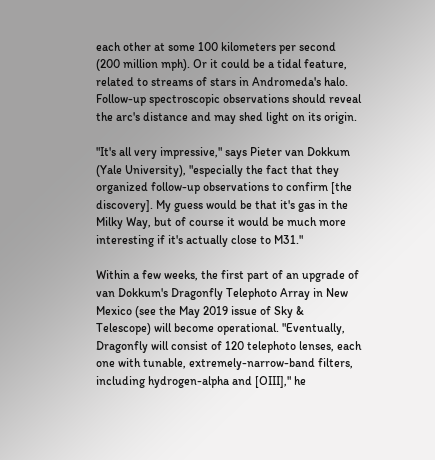each other at some 100 kilometers per second (200 million mph). Or it could be a tidal feature, related to streams of stars in Andromeda's halo. Follow-up spectroscopic observations should reveal the arc's distance and may shed light on its origin.

"It's all very impressive," says Pieter van Dokkum (Yale University), "especially the fact that they organized follow-up observations to confirm [the discovery]. My guess would be that it's gas in the Milky Way, but of course it would be much more interesting if it's actually close to M31."

Within a few weeks, the first part of an upgrade of van Dokkum's Dragonfly Telephoto Array in New Mexico (see the May 2019 issue of Sky & Telescope) will become operational. "Eventually, Dragonfly will consist of 120 telephoto lenses, each one with tunable, extremely-narrow-band filters, including hydrogen-alpha and [OIII]," he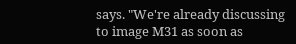says. "We're already discussing to image M31 as soon as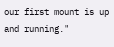our first mount is up and running."